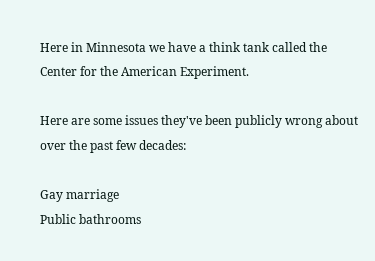Here in Minnesota we have a think tank called the Center for the American Experiment.

Here are some issues they've been publicly wrong about over the past few decades:

Gay marriage
Public bathrooms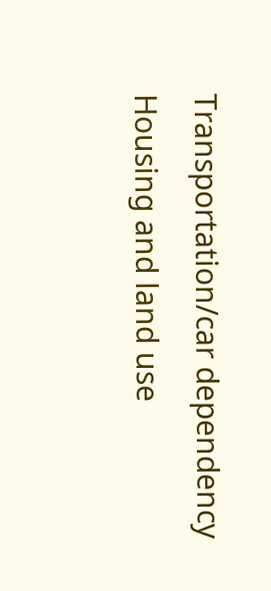Transportation/car dependency
Housing and land use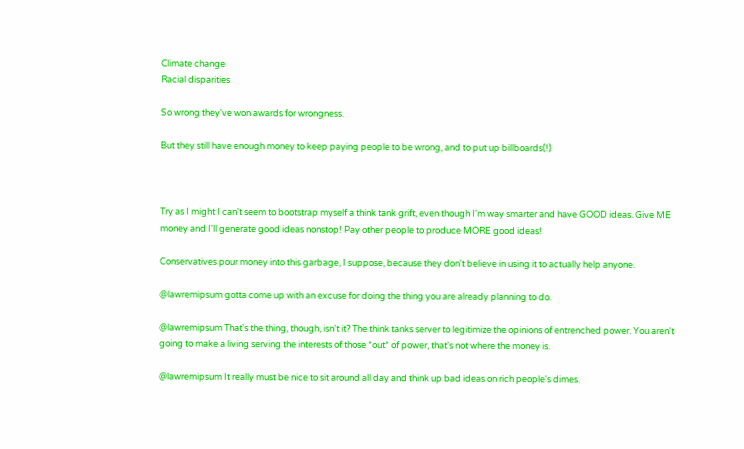Climate change
Racial disparities

So wrong they've won awards for wrongness.

But they still have enough money to keep paying people to be wrong, and to put up billboards(!)



Try as I might I can't seem to bootstrap myself a think tank grift, even though I'm way smarter and have GOOD ideas. Give ME money and I'll generate good ideas nonstop! Pay other people to produce MORE good ideas!

Conservatives pour money into this garbage, I suppose, because they don't believe in using it to actually help anyone.

@lawremipsum gotta come up with an excuse for doing the thing you are already planning to do.

@lawremipsum That's the thing, though, isn't it? The think tanks server to legitimize the opinions of entrenched power. You aren't going to make a living serving the interests of those *out* of power, that's not where the money is.

@lawremipsum It really must be nice to sit around all day and think up bad ideas on rich people's dimes.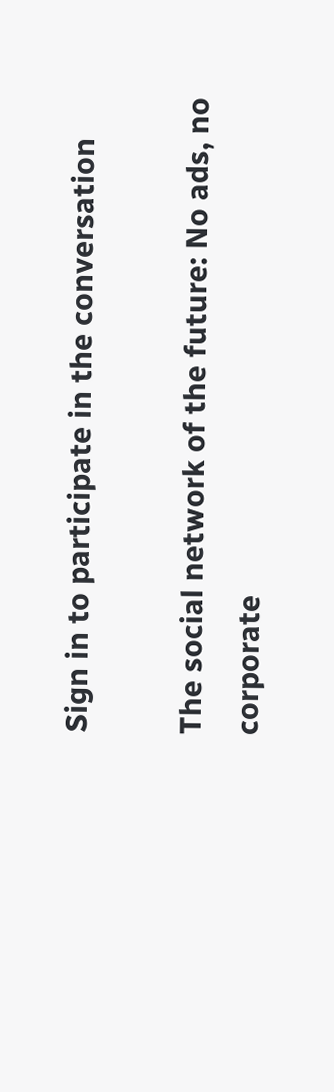Sign in to participate in the conversation

The social network of the future: No ads, no corporate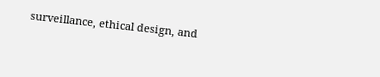surveillance, ethical design, and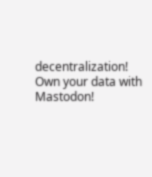decentralization! Own your data with Mastodon!